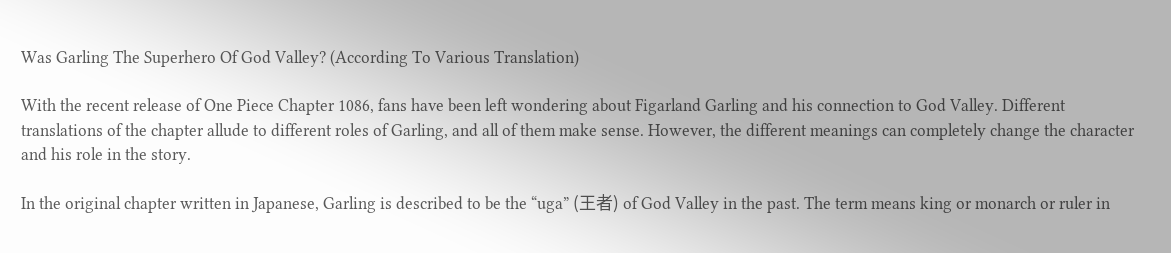Was Garling The Superhero Of God Valley? (According To Various Translation)

With the recent release of One Piece Chapter 1086, fans have been left wondering about Figarland Garling and his connection to God Valley. Different translations of the chapter allude to different roles of Garling, and all of them make sense. However, the different meanings can completely change the character and his role in the story.

In the original chapter written in Japanese, Garling is described to be the “uga” (王者) of God Valley in the past. The term means king or monarch or ruler in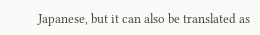Japanese, but it can also be translated as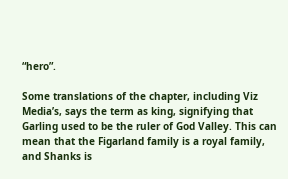“hero”.

Some translations of the chapter, including Viz Media’s, says the term as king, signifying that Garling used to be the ruler of God Valley. This can mean that the Figarland family is a royal family, and Shanks is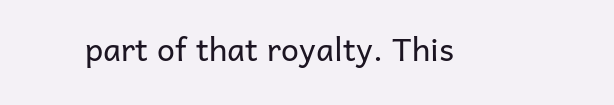part of that royalty. This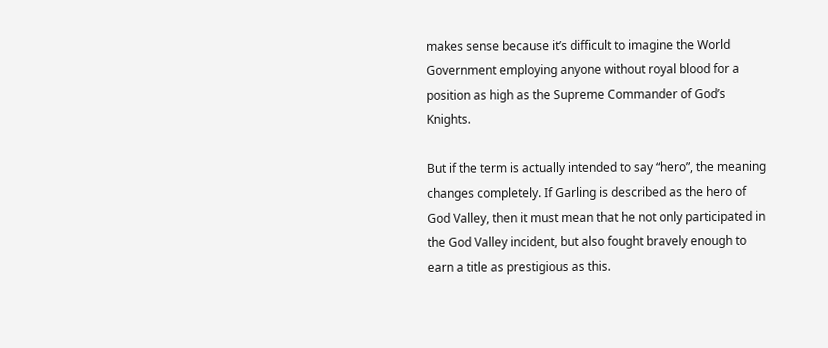makes sense because it’s difficult to imagine the World Government employing anyone without royal blood for a position as high as the Supreme Commander of God’s Knights.

But if the term is actually intended to say “hero”, the meaning changes completely. If Garling is described as the hero of God Valley, then it must mean that he not only participated in the God Valley incident, but also fought bravely enough to earn a title as prestigious as this.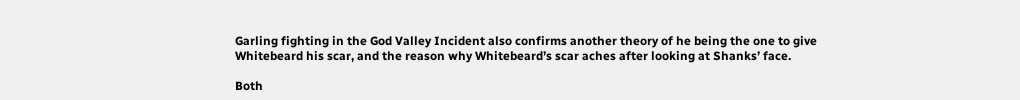Garling fighting in the God Valley Incident also confirms another theory of he being the one to give Whitebeard his scar, and the reason why Whitebeard’s scar aches after looking at Shanks’ face.

Both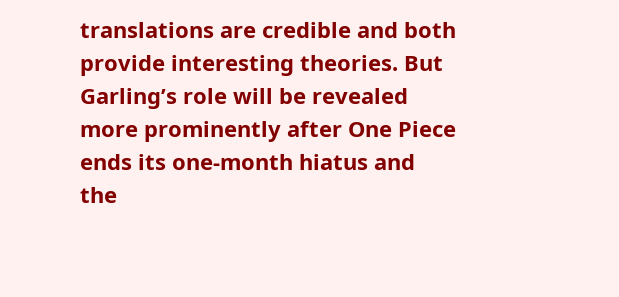translations are credible and both provide interesting theories. But Garling’s role will be revealed more prominently after One Piece ends its one-month hiatus and the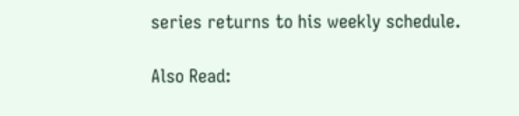series returns to his weekly schedule.

Also Read: